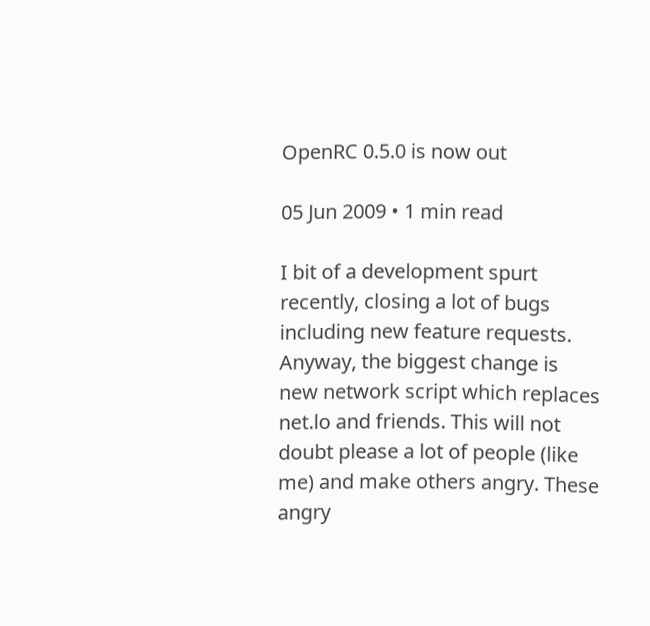OpenRC 0.5.0 is now out

05 Jun 2009 • 1 min read

I bit of a development spurt recently, closing a lot of bugs including new feature requests. Anyway, the biggest change is new network script which replaces net.lo and friends. This will not doubt please a lot of people (like me) and make others angry. These angry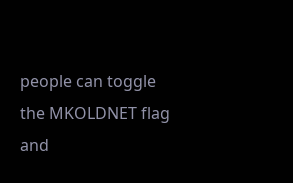people can toggle the MKOLDNET flag and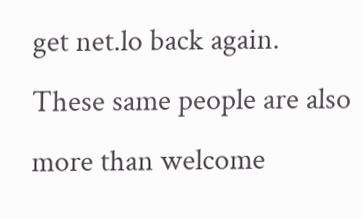get net.lo back again. These same people are also more than welcome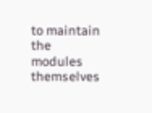to maintain the modules themselves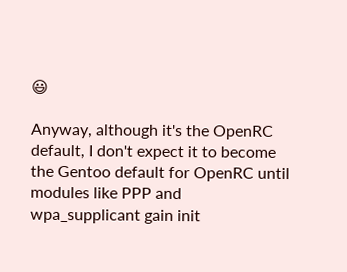😃

Anyway, although it's the OpenRC default, I don't expect it to become the Gentoo default for OpenRC until modules like PPP and wpa_supplicant gain init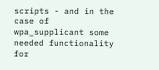scripts - and in the case of wpa_supplicant some needed functionality for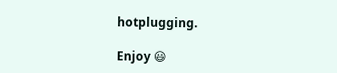hotplugging.

Enjoy 😃